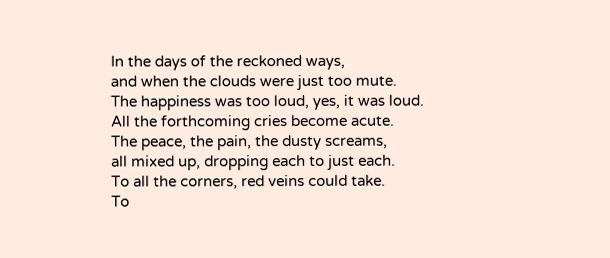In the days of the reckoned ways,
and when the clouds were just too mute.
The happiness was too loud, yes, it was loud.
All the forthcoming cries become acute.
The peace, the pain, the dusty screams,
all mixed up, dropping each to just each.
To all the corners, red veins could take.
To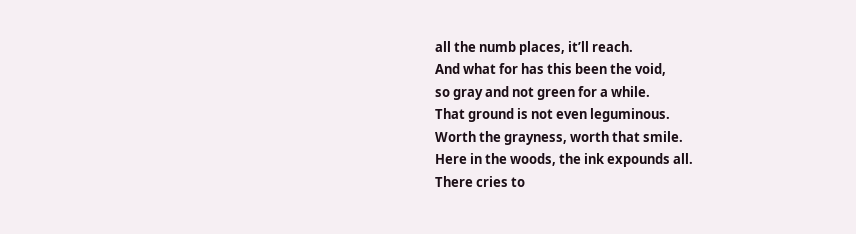all the numb places, it’ll reach.
And what for has this been the void,
so gray and not green for a while.
That ground is not even leguminous.
Worth the grayness, worth that smile.
Here in the woods, the ink expounds all.
There cries to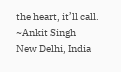the heart, it’ll call.
~Ankit Singh
New Delhi, India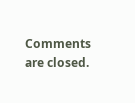Comments are closed.